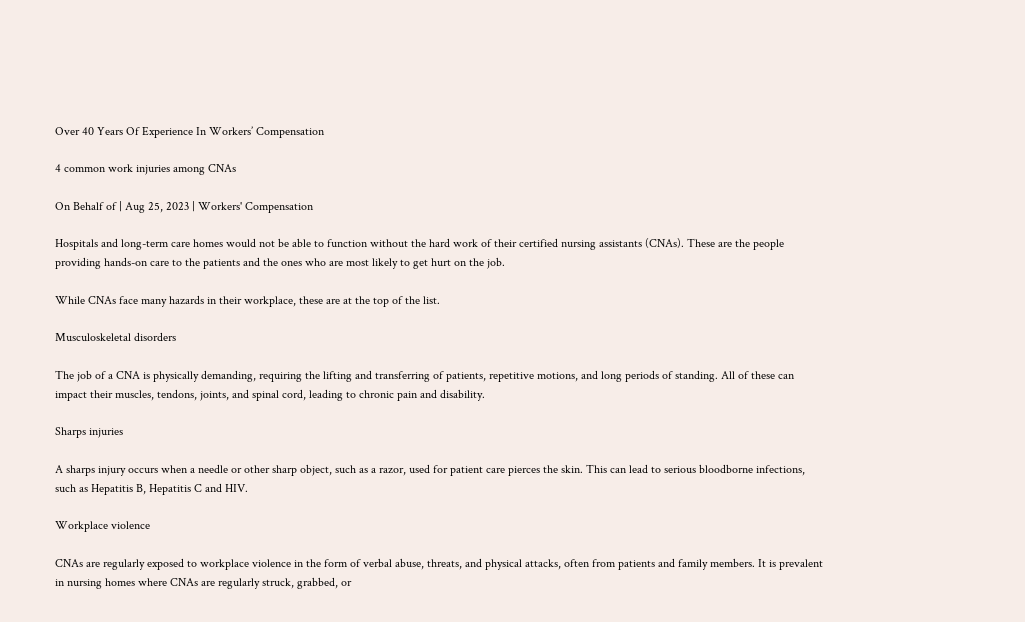Over 40 Years Of Experience In Workers’ Compensation

4 common work injuries among CNAs

On Behalf of | Aug 25, 2023 | Workers' Compensation

Hospitals and long-term care homes would not be able to function without the hard work of their certified nursing assistants (CNAs). These are the people providing hands-on care to the patients and the ones who are most likely to get hurt on the job.

While CNAs face many hazards in their workplace, these are at the top of the list.

Musculoskeletal disorders

The job of a CNA is physically demanding, requiring the lifting and transferring of patients, repetitive motions, and long periods of standing. All of these can impact their muscles, tendons, joints, and spinal cord, leading to chronic pain and disability.

Sharps injuries

A sharps injury occurs when a needle or other sharp object, such as a razor, used for patient care pierces the skin. This can lead to serious bloodborne infections, such as Hepatitis B, Hepatitis C and HIV.

Workplace violence

CNAs are regularly exposed to workplace violence in the form of verbal abuse, threats, and physical attacks, often from patients and family members. It is prevalent in nursing homes where CNAs are regularly struck, grabbed, or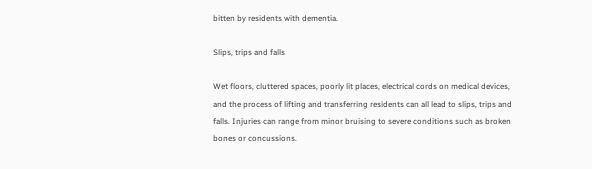bitten by residents with dementia.

Slips, trips and falls

Wet floors, cluttered spaces, poorly lit places, electrical cords on medical devices, and the process of lifting and transferring residents can all lead to slips, trips and falls. Injuries can range from minor bruising to severe conditions such as broken bones or concussions.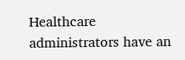Healthcare administrators have an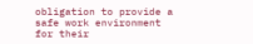obligation to provide a safe work environment for their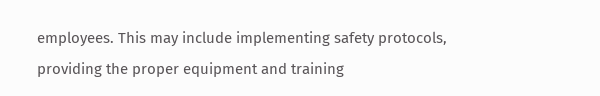employees. This may include implementing safety protocols, providing the proper equipment and training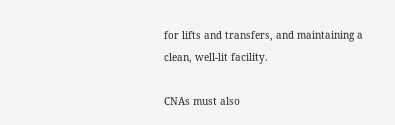for lifts and transfers, and maintaining a clean, well-lit facility.

CNAs must also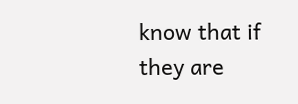know that if they are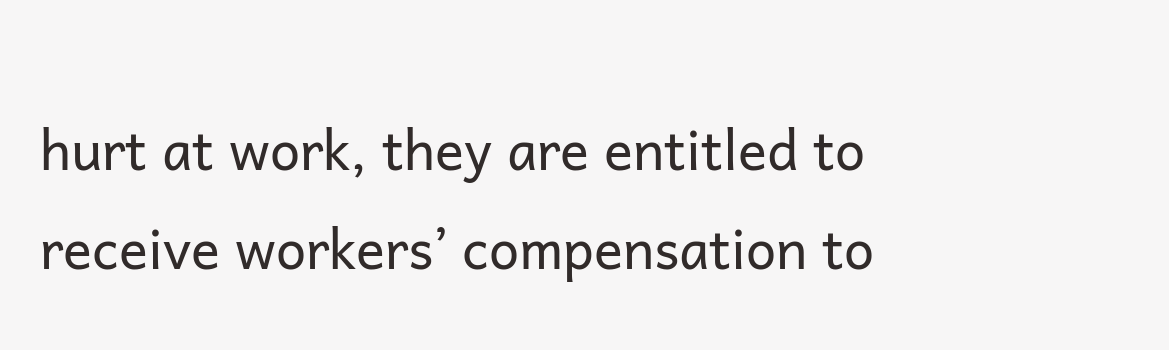hurt at work, they are entitled to receive workers’ compensation to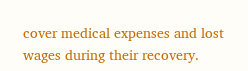cover medical expenses and lost wages during their recovery.